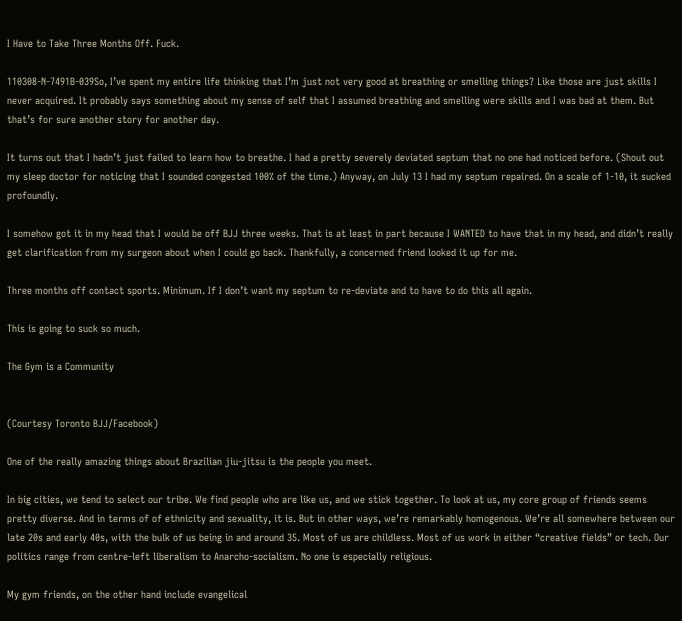I Have to Take Three Months Off. Fuck.

110308-N-7491B-039So, I’ve spent my entire life thinking that I’m just not very good at breathing or smelling things? Like those are just skills I never acquired. It probably says something about my sense of self that I assumed breathing and smelling were skills and I was bad at them. But that’s for sure another story for another day.

It turns out that I hadn’t just failed to learn how to breathe. I had a pretty severely deviated septum that no one had noticed before. (Shout out my sleep doctor for noticing that I sounded congested 100% of the time.) Anyway, on July 13 I had my septum repaired. On a scale of 1-10, it sucked profoundly.

I somehow got it in my head that I would be off BJJ three weeks. That is at least in part because I WANTED to have that in my head, and didn’t really get clarification from my surgeon about when I could go back. Thankfully, a concerned friend looked it up for me.

Three months off contact sports. Minimum. If I don’t want my septum to re-deviate and to have to do this all again.

This is going to suck so much.

The Gym is a Community


(Courtesy Toronto BJJ/Facebook)

One of the really amazing things about Brazilian jiu-jitsu is the people you meet.

In big cities, we tend to select our tribe. We find people who are like us, and we stick together. To look at us, my core group of friends seems pretty diverse. And in terms of of ethnicity and sexuality, it is. But in other ways, we’re remarkably homogenous. We’re all somewhere between our late 20s and early 40s, with the bulk of us being in and around 35. Most of us are childless. Most of us work in either “creative fields” or tech. Our politics range from centre-left liberalism to Anarcho-socialism. No one is especially religious.

My gym friends, on the other hand include evangelical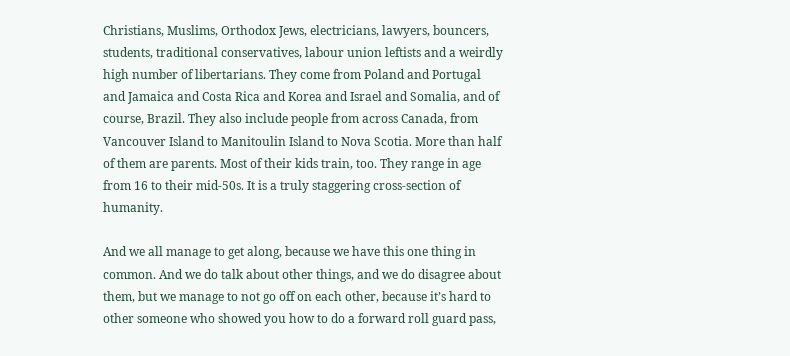Christians, Muslims, Orthodox Jews, electricians, lawyers, bouncers, students, traditional conservatives, labour union leftists and a weirdly high number of libertarians. They come from Poland and Portugal and Jamaica and Costa Rica and Korea and Israel and Somalia, and of course, Brazil. They also include people from across Canada, from Vancouver Island to Manitoulin Island to Nova Scotia. More than half of them are parents. Most of their kids train, too. They range in age from 16 to their mid-50s. It is a truly staggering cross-section of humanity.

And we all manage to get along, because we have this one thing in common. And we do talk about other things, and we do disagree about them, but we manage to not go off on each other, because it’s hard to other someone who showed you how to do a forward roll guard pass,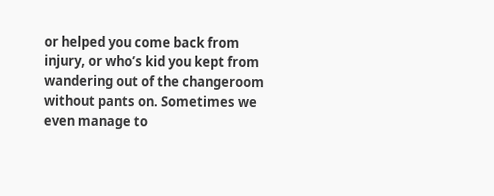or helped you come back from injury, or who’s kid you kept from wandering out of the changeroom without pants on. Sometimes we even manage to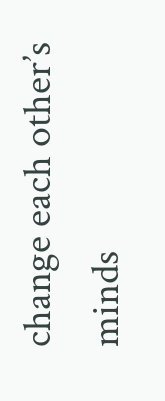change each other’s minds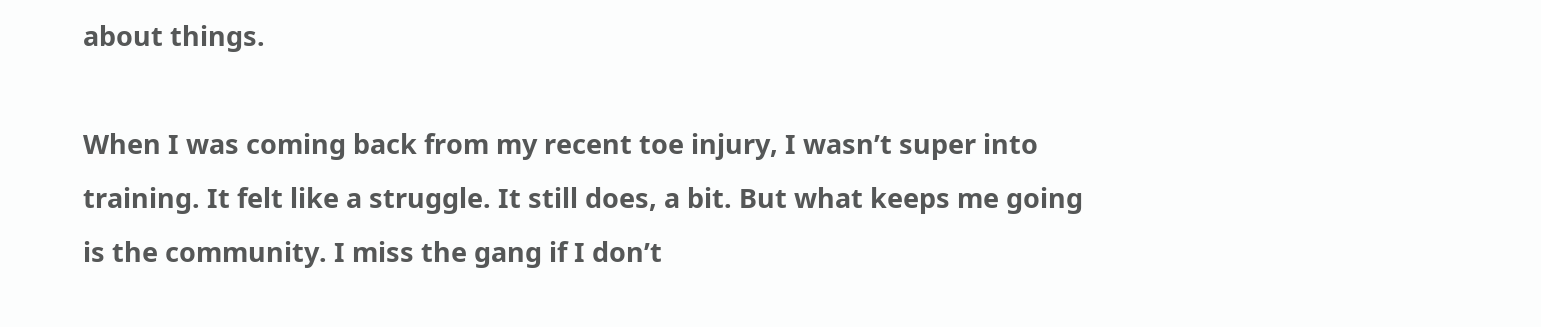about things.

When I was coming back from my recent toe injury, I wasn’t super into training. It felt like a struggle. It still does, a bit. But what keeps me going is the community. I miss the gang if I don’t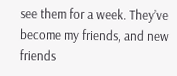see them for a week. They’ve become my friends, and new friends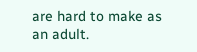are hard to make as an adult.